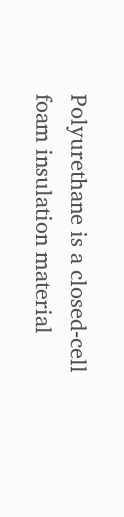Polyurethane is a closed-cell foam insulation material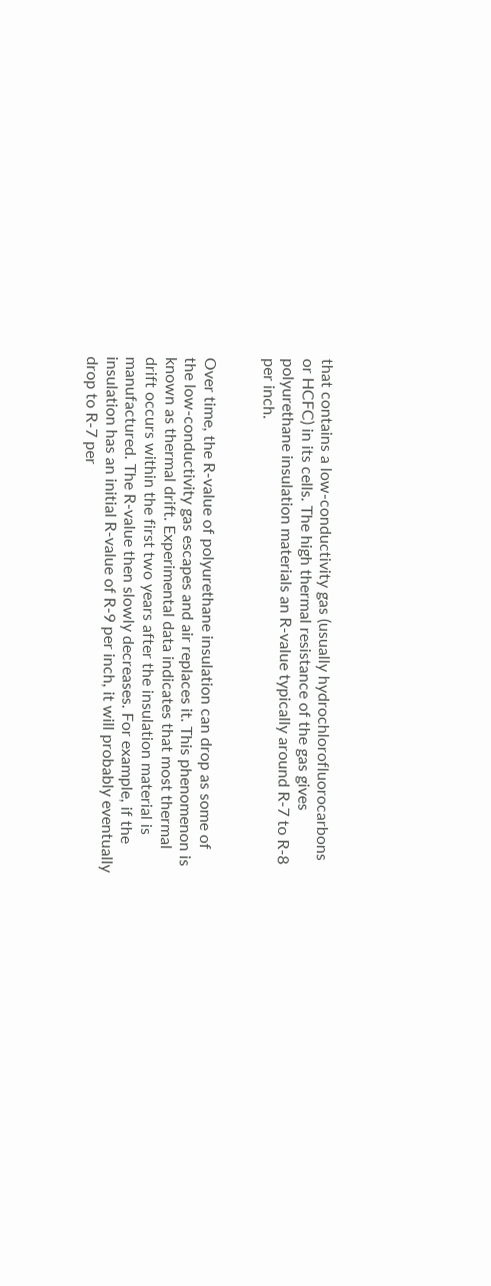that contains a low-conductivity gas (usually hydrochlorofluorocarbons or HCFC) in its cells. The high thermal resistance of the gas gives polyurethane insulation materials an R-value typically around R-7 to R-8 per inch.


Over time, the R-value of polyurethane insulation can drop as some of the low-conductivity gas escapes and air replaces it. This phenomenon is known as thermal drift. Experimental data indicates that most thermal drift occurs within the first two years after the insulation material is manufactured. The R-value then slowly decreases. For example, if the insulation has an initial R-value of R-9 per inch, it will probably eventually drop to R-7 per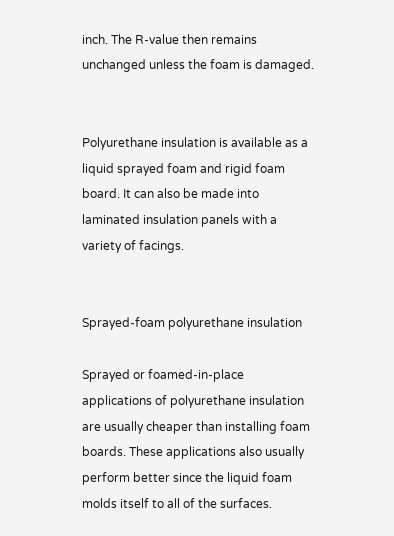inch. The R-value then remains unchanged unless the foam is damaged.


Polyurethane insulation is available as a liquid sprayed foam and rigid foam board. It can also be made into laminated insulation panels with a variety of facings.


Sprayed-foam polyurethane insulation

Sprayed or foamed-in-place applications of polyurethane insulation are usually cheaper than installing foam boards. These applications also usually perform better since the liquid foam molds itself to all of the surfaces.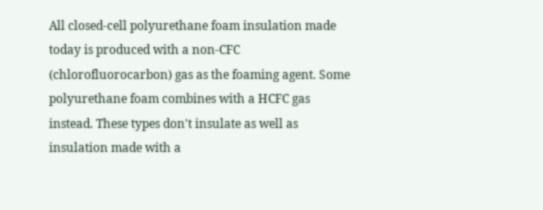All closed-cell polyurethane foam insulation made today is produced with a non-CFC (chlorofluorocarbon) gas as the foaming agent. Some polyurethane foam combines with a HCFC gas instead. These types don't insulate as well as insulation made with a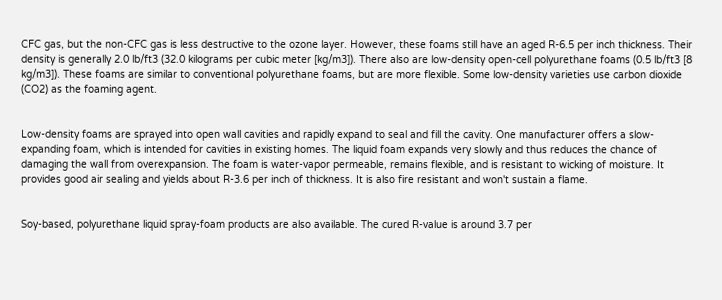CFC gas, but the non-CFC gas is less destructive to the ozone layer. However, these foams still have an aged R-6.5 per inch thickness. Their density is generally 2.0 lb/ft3 (32.0 kilograms per cubic meter [kg/m3]). There also are low-density open-cell polyurethane foams (0.5 lb/ft3 [8 kg/m3]). These foams are similar to conventional polyurethane foams, but are more flexible. Some low-density varieties use carbon dioxide (CO2) as the foaming agent.


Low-density foams are sprayed into open wall cavities and rapidly expand to seal and fill the cavity. One manufacturer offers a slow-expanding foam, which is intended for cavities in existing homes. The liquid foam expands very slowly and thus reduces the chance of damaging the wall from overexpansion. The foam is water-vapor permeable, remains flexible, and is resistant to wicking of moisture. It provides good air sealing and yields about R-3.6 per inch of thickness. It is also fire resistant and won't sustain a flame.


Soy-based, polyurethane liquid spray-foam products are also available. The cured R-value is around 3.7 per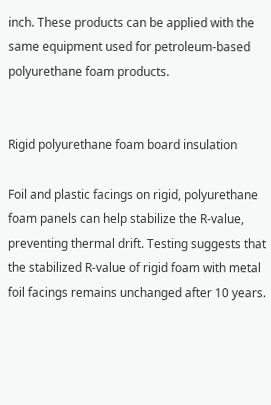inch. These products can be applied with the same equipment used for petroleum-based polyurethane foam products.


Rigid polyurethane foam board insulation

Foil and plastic facings on rigid, polyurethane foam panels can help stabilize the R-value, preventing thermal drift. Testing suggests that the stabilized R-value of rigid foam with metal foil facings remains unchanged after 10 years.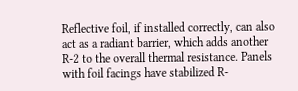Reflective foil, if installed correctly, can also act as a radiant barrier, which adds another R-2 to the overall thermal resistance. Panels with foil facings have stabilized R-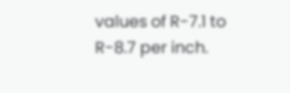values of R-7.1 to R-8.7 per inch.